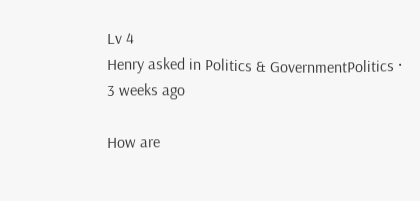Lv 4
Henry asked in Politics & GovernmentPolitics · 3 weeks ago

How are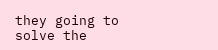they going to solve the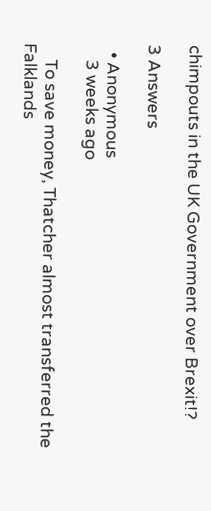chimpouts in the UK Government over Brexit!?

3 Answers

  • Anonymous
    3 weeks ago

    To save money, Thatcher almost transferred the Falklands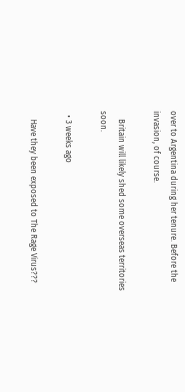over to Argentina during her tenure. Before the invasion, of course.

    Britain will likely shed some overseas territories soon.

  • 3 weeks ago

    Have they been exposed to The Rage Virus???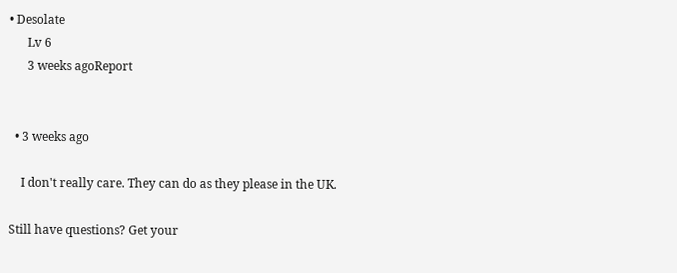• Desolate
      Lv 6
      3 weeks agoReport


  • 3 weeks ago

    I don't really care. They can do as they please in the UK.

Still have questions? Get your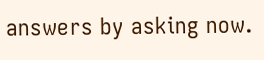answers by asking now.